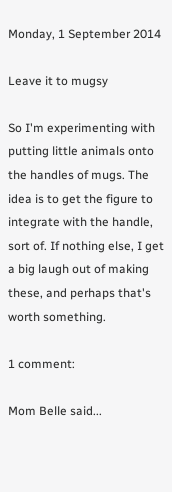Monday, 1 September 2014

Leave it to mugsy

So I'm experimenting with putting little animals onto the handles of mugs. The idea is to get the figure to integrate with the handle, sort of. If nothing else, I get a big laugh out of making these, and perhaps that's worth something.

1 comment:

Mom Belle said...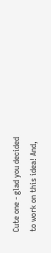Cute one - glad you decided to work on this idea! And,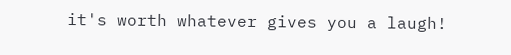it's worth whatever gives you a laugh!